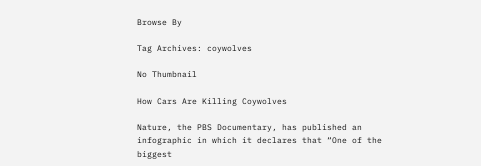Browse By

Tag Archives: coywolves

No Thumbnail

How Cars Are Killing Coywolves

Nature, the PBS Documentary, has published an infographic in which it declares that “One of the biggest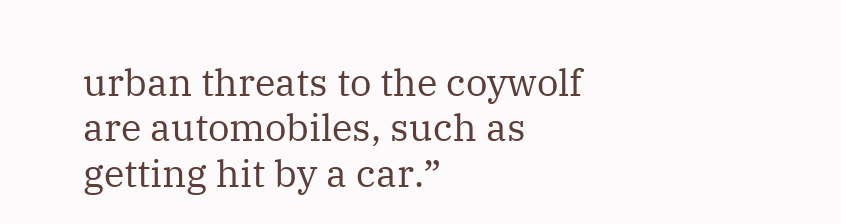urban threats to the coywolf are automobiles, such as getting hit by a car.”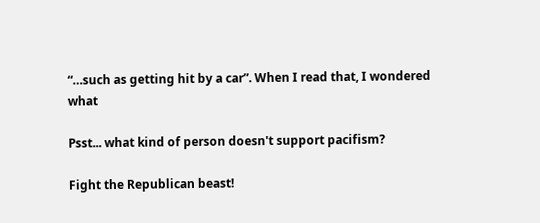“…such as getting hit by a car”. When I read that, I wondered what

Psst... what kind of person doesn't support pacifism?

Fight the Republican beast!